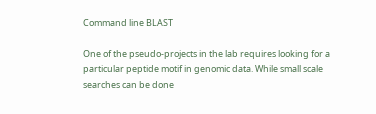Command line BLAST

One of the pseudo-projects in the lab requires looking for a particular peptide motif in genomic data. While small scale searches can be done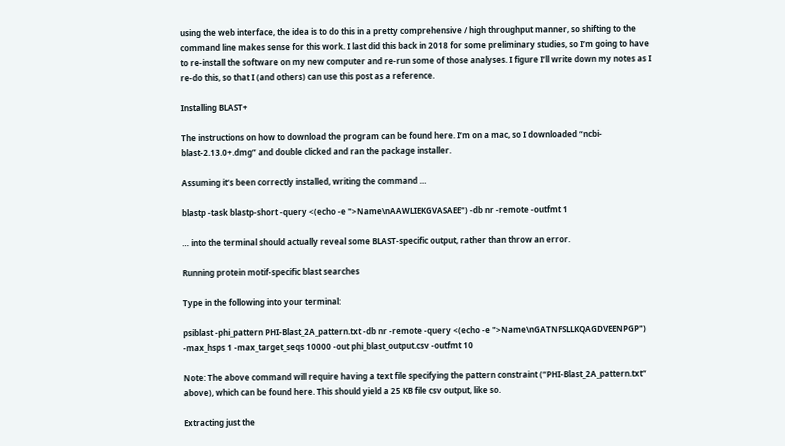using the web interface, the idea is to do this in a pretty comprehensive / high throughput manner, so shifting to the command line makes sense for this work. I last did this back in 2018 for some preliminary studies, so I’m going to have to re-install the software on my new computer and re-run some of those analyses. I figure I’ll write down my notes as I re-do this, so that I (and others) can use this post as a reference.

Installing BLAST+

The instructions on how to download the program can be found here. I’m on a mac, so I downloaded “ncbi-blast-2.13.0+.dmg” and double clicked and ran the package installer.

Assuming it’s been correctly installed, writing the command …

blastp -task blastp-short -query <(echo -e ">Name\nAAWLIEKGVASAEE") -db nr -remote -outfmt 1

… into the terminal should actually reveal some BLAST-specific output, rather than throw an error.

Running protein motif-specific blast searches

Type in the following into your terminal:

psiblast -phi_pattern PHI-Blast_2A_pattern.txt -db nr -remote -query <(echo -e ">Name\nGATNFSLLKQAGDVEENPGP") -max_hsps 1 -max_target_seqs 10000 -out phi_blast_output.csv -outfmt 10

Note: The above command will require having a text file specifying the pattern constraint (“PHI-Blast_2A_pattern.txt” above), which can be found here. This should yield a 25 KB file csv output, like so.

Extracting just the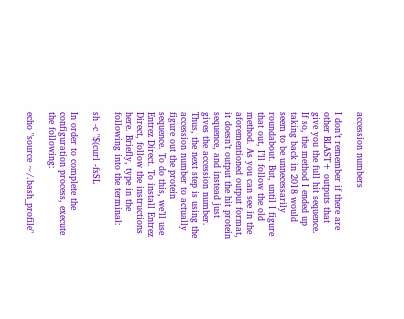accession numbers

I don’t remember if there are other BLAST+ outputs that give you the full hit sequence. If so, the method I ended up taking back in 2018 would seem to be unnecessarily roundabout. But, until I figure that out, I’ll follow the old method. As you can see in the aforementioned output format, it doesn’t output the hit protein sequence, and instead just gives the accession number. Thus, the next step is using the accession number to actually figure out the protein sequence. To do this, we’ll use Entrez Direct. To install Entrez Direct, follow the instructions here. Briefly, type in the following into the terminal:

sh -c "$(curl -fsSL

In order to complete the configuration process, execute the following:

echo "source ~/.bash_profile"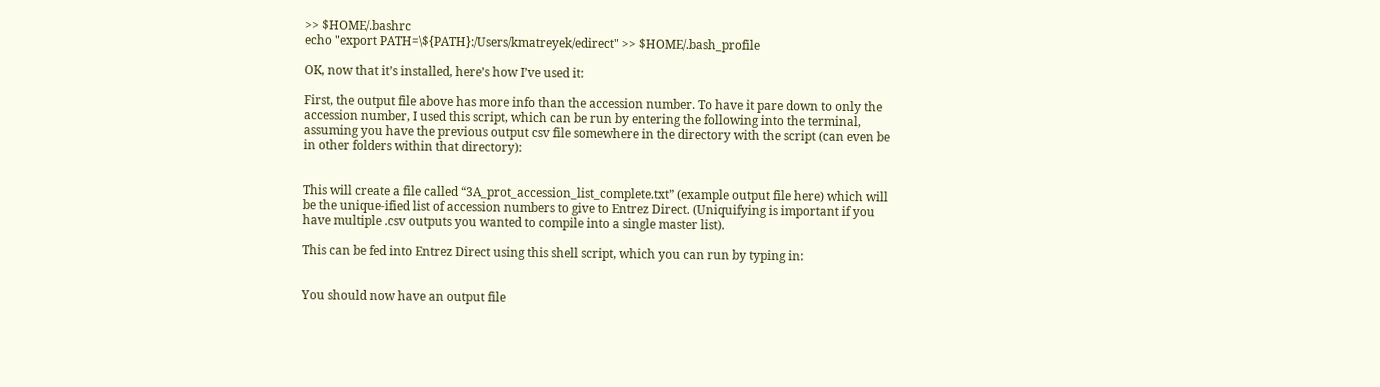>> $HOME/.bashrc
echo "export PATH=\${PATH}:/Users/kmatreyek/edirect" >> $HOME/.bash_profile

OK, now that it’s installed, here’s how I’ve used it:

First, the output file above has more info than the accession number. To have it pare down to only the accession number, I used this script, which can be run by entering the following into the terminal, assuming you have the previous output csv file somewhere in the directory with the script (can even be in other folders within that directory):


This will create a file called “3A_prot_accession_list_complete.txt” (example output file here) which will be the unique-ified list of accession numbers to give to Entrez Direct. (Uniquifying is important if you have multiple .csv outputs you wanted to compile into a single master list).

This can be fed into Entrez Direct using this shell script, which you can run by typing in:


You should now have an output file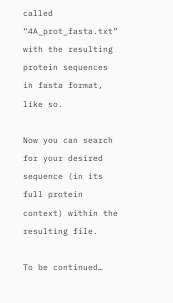called “4A_prot_fasta.txt” with the resulting protein sequences in fasta format, like so.

Now you can search for your desired sequence (in its full protein context) within the resulting file.

To be continued…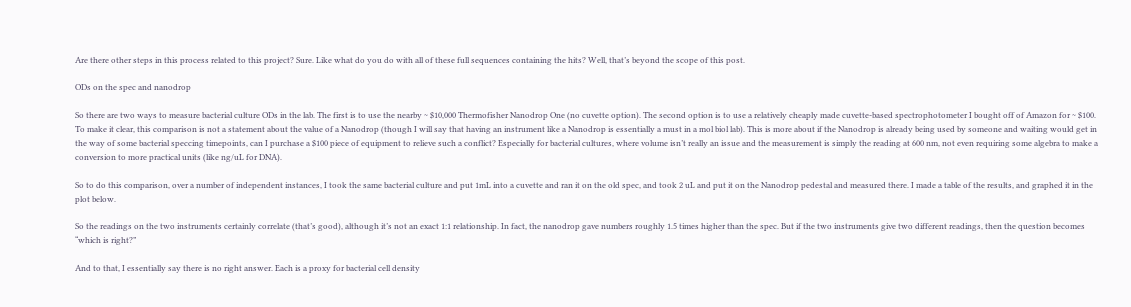Are there other steps in this process related to this project? Sure. Like what do you do with all of these full sequences containing the hits? Well, that’s beyond the scope of this post.

ODs on the spec and nanodrop

So there are two ways to measure bacterial culture ODs in the lab. The first is to use the nearby ~ $10,000 Thermofisher Nanodrop One (no cuvette option). The second option is to use a relatively cheaply made cuvette-based spectrophotometer I bought off of Amazon for ~ $100. To make it clear, this comparison is not a statement about the value of a Nanodrop (though I will say that having an instrument like a Nanodrop is essentially a must in a mol biol lab). This is more about if the Nanodrop is already being used by someone and waiting would get in the way of some bacterial speccing timepoints, can I purchase a $100 piece of equipment to relieve such a conflict? Especially for bacterial cultures, where volume isn’t really an issue and the measurement is simply the reading at 600 nm, not even requiring some algebra to make a conversion to more practical units (like ng/uL for DNA).

So to do this comparison, over a number of independent instances, I took the same bacterial culture and put 1mL into a cuvette and ran it on the old spec, and took 2 uL and put it on the Nanodrop pedestal and measured there. I made a table of the results, and graphed it in the plot below.

So the readings on the two instruments certainly correlate (that’s good), although it’s not an exact 1:1 relationship. In fact, the nanodrop gave numbers roughly 1.5 times higher than the spec. But if the two instruments give two different readings, then the question becomes “which is right?”

And to that, I essentially say there is no right answer. Each is a proxy for bacterial cell density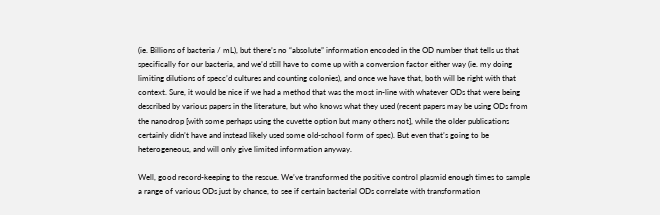(ie. Billions of bacteria / mL), but there’s no “absolute” information encoded in the OD number that tells us that specifically for our bacteria, and we’d still have to come up with a conversion factor either way (ie. my doing limiting dilutions of specc’d cultures and counting colonies), and once we have that, both will be right with that context. Sure, it would be nice if we had a method that was the most in-line with whatever ODs that were being described by various papers in the literature, but who knows what they used (recent papers may be using ODs from the nanodrop [with some perhaps using the cuvette option but many others not], while the older publications certainly didn’t have and instead likely used some old-school form of spec). But even that’s going to be heterogeneous, and will only give limited information anyway.

Well, good record-keeping to the rescue. We’ve transformed the positive control plasmid enough times to sample a range of various ODs just by chance, to see if certain bacterial ODs correlate with transformation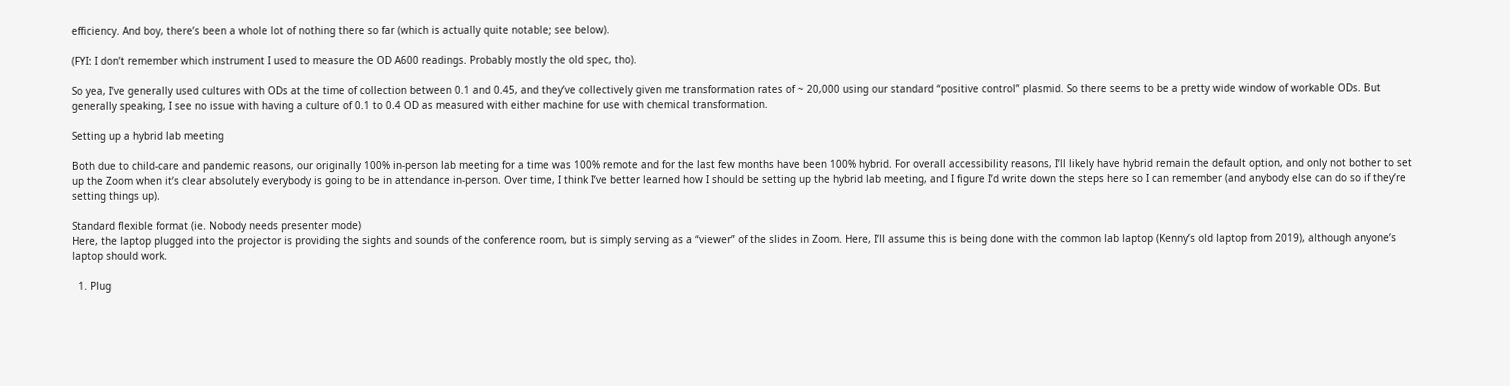efficiency. And boy, there’s been a whole lot of nothing there so far (which is actually quite notable; see below).

(FYI: I don’t remember which instrument I used to measure the OD A600 readings. Probably mostly the old spec, tho).

So yea, I’ve generally used cultures with ODs at the time of collection between 0.1 and 0.45, and they’ve collectively given me transformation rates of ~ 20,000 using our standard “positive control” plasmid. So there seems to be a pretty wide window of workable ODs. But generally speaking, I see no issue with having a culture of 0.1 to 0.4 OD as measured with either machine for use with chemical transformation.

Setting up a hybrid lab meeting

Both due to child-care and pandemic reasons, our originally 100% in-person lab meeting for a time was 100% remote and for the last few months have been 100% hybrid. For overall accessibility reasons, I’ll likely have hybrid remain the default option, and only not bother to set up the Zoom when it’s clear absolutely everybody is going to be in attendance in-person. Over time, I think I’ve better learned how I should be setting up the hybrid lab meeting, and I figure I’d write down the steps here so I can remember (and anybody else can do so if they’re setting things up).

Standard flexible format (ie. Nobody needs presenter mode)
Here, the laptop plugged into the projector is providing the sights and sounds of the conference room, but is simply serving as a “viewer” of the slides in Zoom. Here, I’ll assume this is being done with the common lab laptop (Kenny’s old laptop from 2019), although anyone’s laptop should work.

  1. Plug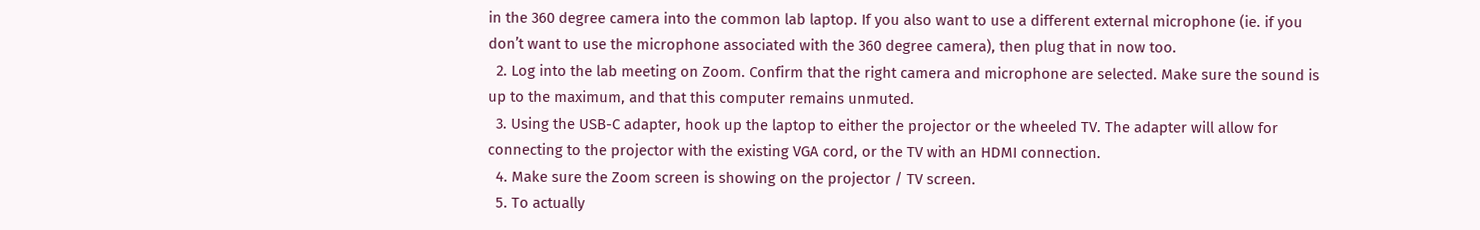in the 360 degree camera into the common lab laptop. If you also want to use a different external microphone (ie. if you don’t want to use the microphone associated with the 360 degree camera), then plug that in now too.
  2. Log into the lab meeting on Zoom. Confirm that the right camera and microphone are selected. Make sure the sound is up to the maximum, and that this computer remains unmuted.
  3. Using the USB-C adapter, hook up the laptop to either the projector or the wheeled TV. The adapter will allow for connecting to the projector with the existing VGA cord, or the TV with an HDMI connection.
  4. Make sure the Zoom screen is showing on the projector / TV screen.
  5. To actually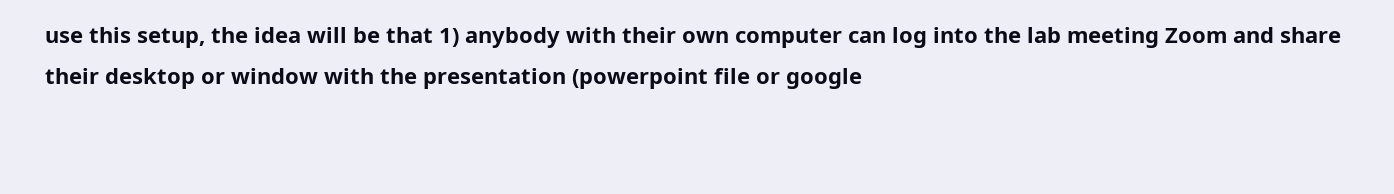use this setup, the idea will be that 1) anybody with their own computer can log into the lab meeting Zoom and share their desktop or window with the presentation (powerpoint file or google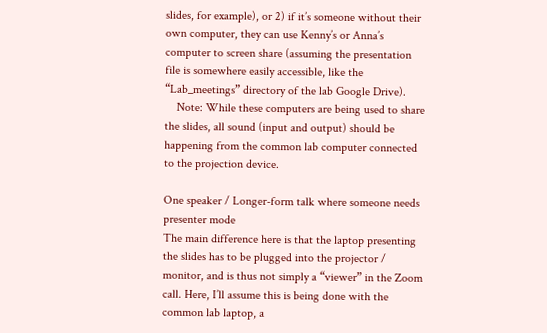slides, for example), or 2) if it’s someone without their own computer, they can use Kenny’s or Anna’s computer to screen share (assuming the presentation file is somewhere easily accessible, like the “Lab_meetings” directory of the lab Google Drive).
    Note: While these computers are being used to share the slides, all sound (input and output) should be happening from the common lab computer connected to the projection device.

One speaker / Longer-form talk where someone needs presenter mode
The main difference here is that the laptop presenting the slides has to be plugged into the projector / monitor, and is thus not simply a “viewer” in the Zoom call. Here, I’ll assume this is being done with the common lab laptop, a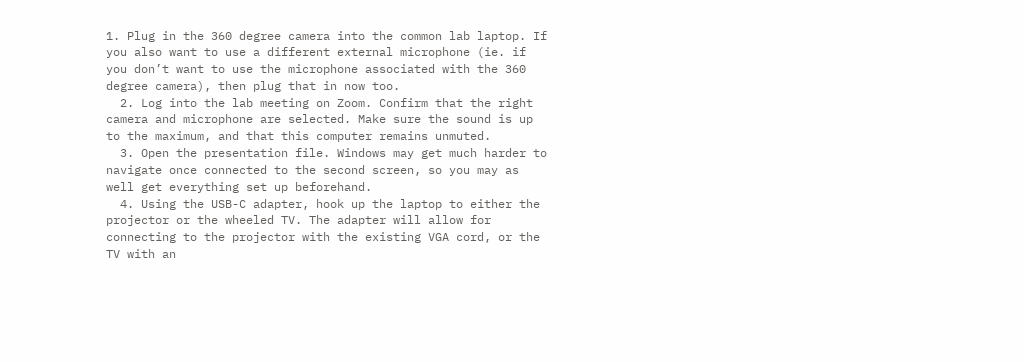1. Plug in the 360 degree camera into the common lab laptop. If you also want to use a different external microphone (ie. if you don’t want to use the microphone associated with the 360 degree camera), then plug that in now too.
  2. Log into the lab meeting on Zoom. Confirm that the right camera and microphone are selected. Make sure the sound is up to the maximum, and that this computer remains unmuted.
  3. Open the presentation file. Windows may get much harder to navigate once connected to the second screen, so you may as well get everything set up beforehand.
  4. Using the USB-C adapter, hook up the laptop to either the projector or the wheeled TV. The adapter will allow for connecting to the projector with the existing VGA cord, or the TV with an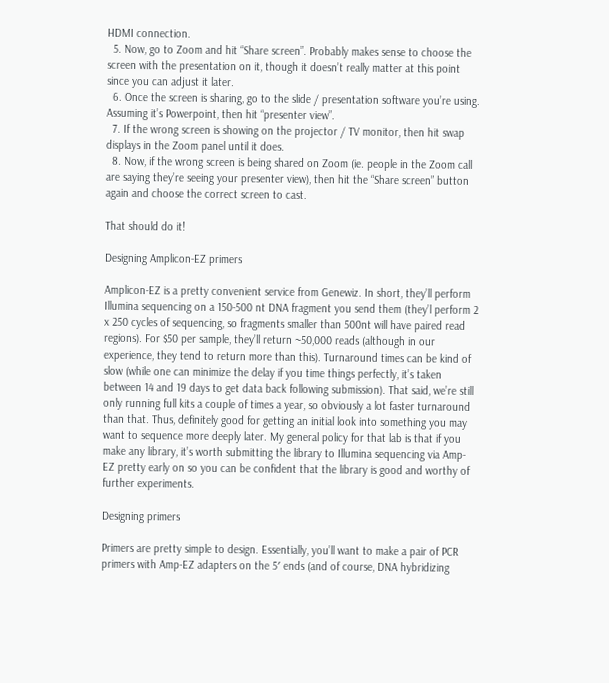HDMI connection.
  5. Now, go to Zoom and hit “Share screen”. Probably makes sense to choose the screen with the presentation on it, though it doesn’t really matter at this point since you can adjust it later.
  6. Once the screen is sharing, go to the slide / presentation software you’re using. Assuming it’s Powerpoint, then hit “presenter view”.
  7. If the wrong screen is showing on the projector / TV monitor, then hit swap displays in the Zoom panel until it does.
  8. Now, if the wrong screen is being shared on Zoom (ie. people in the Zoom call are saying they’re seeing your presenter view), then hit the “Share screen” button again and choose the correct screen to cast.

That should do it!

Designing Amplicon-EZ primers

Amplicon-EZ is a pretty convenient service from Genewiz. In short, they’ll perform Illumina sequencing on a 150-500 nt DNA fragment you send them (they’l perform 2 x 250 cycles of sequencing, so fragments smaller than 500nt will have paired read regions). For $50 per sample, they’ll return ~50,000 reads (although in our experience, they tend to return more than this). Turnaround times can be kind of slow (while one can minimize the delay if you time things perfectly, it’s taken between 14 and 19 days to get data back following submission). That said, we’re still only running full kits a couple of times a year, so obviously a lot faster turnaround than that. Thus, definitely good for getting an initial look into something you may want to sequence more deeply later. My general policy for that lab is that if you make any library, it’s worth submitting the library to Illumina sequencing via Amp-EZ pretty early on so you can be confident that the library is good and worthy of further experiments.

Designing primers

Primers are pretty simple to design. Essentially, you’ll want to make a pair of PCR primers with Amp-EZ adapters on the 5′ ends (and of course, DNA hybridizing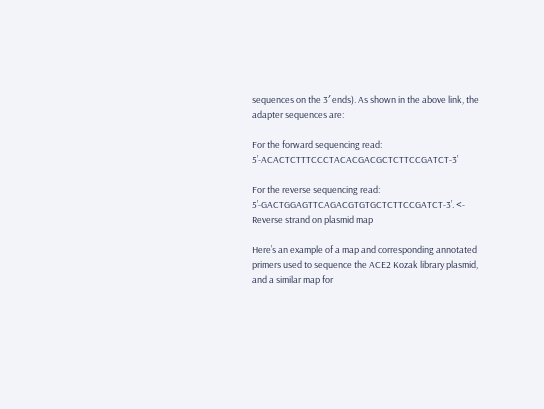sequences on the 3′ ends). As shown in the above link, the adapter sequences are:

For the forward sequencing read: 5’-ACACTCTTTCCCTACACGACGCTCTTCCGATCT-3’

For the reverse sequencing read: 5’-GACTGGAGTTCAGACGTGTGCTCTTCCGATCT-3’. <- Reverse strand on plasmid map

Here’s an example of a map and corresponding annotated primers used to sequence the ACE2 Kozak library plasmid, and a similar map for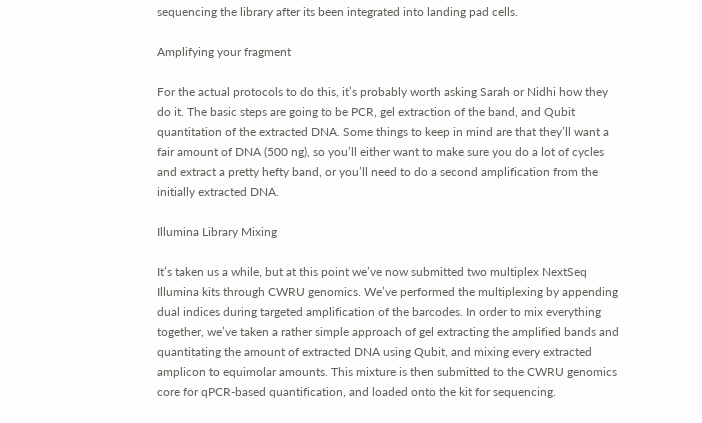sequencing the library after its been integrated into landing pad cells.

Amplifying your fragment

For the actual protocols to do this, it’s probably worth asking Sarah or Nidhi how they do it. The basic steps are going to be PCR, gel extraction of the band, and Qubit quantitation of the extracted DNA. Some things to keep in mind are that they’ll want a fair amount of DNA (500 ng), so you’ll either want to make sure you do a lot of cycles and extract a pretty hefty band, or you’ll need to do a second amplification from the initially extracted DNA.

Illumina Library Mixing

It’s taken us a while, but at this point we’ve now submitted two multiplex NextSeq Illumina kits through CWRU genomics. We’ve performed the multiplexing by appending dual indices during targeted amplification of the barcodes. In order to mix everything together, we’ve taken a rather simple approach of gel extracting the amplified bands and quantitating the amount of extracted DNA using Qubit, and mixing every extracted amplicon to equimolar amounts. This mixture is then submitted to the CWRU genomics core for qPCR-based quantification, and loaded onto the kit for sequencing.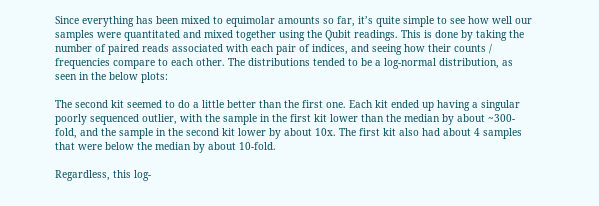Since everything has been mixed to equimolar amounts so far, it’s quite simple to see how well our samples were quantitated and mixed together using the Qubit readings. This is done by taking the number of paired reads associated with each pair of indices, and seeing how their counts / frequencies compare to each other. The distributions tended to be a log-normal distribution, as seen in the below plots:

The second kit seemed to do a little better than the first one. Each kit ended up having a singular poorly sequenced outlier, with the sample in the first kit lower than the median by about ~300-fold, and the sample in the second kit lower by about 10x. The first kit also had about 4 samples that were below the median by about 10-fold.

Regardless, this log-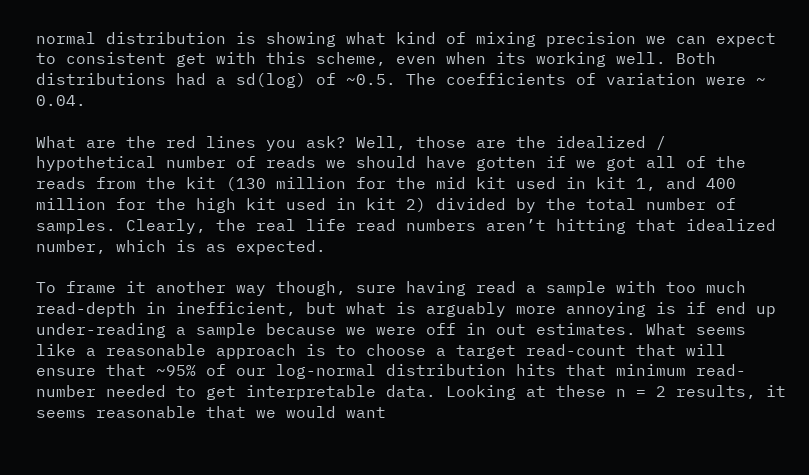normal distribution is showing what kind of mixing precision we can expect to consistent get with this scheme, even when its working well. Both distributions had a sd(log) of ~0.5. The coefficients of variation were ~ 0.04.

What are the red lines you ask? Well, those are the idealized / hypothetical number of reads we should have gotten if we got all of the reads from the kit (130 million for the mid kit used in kit 1, and 400 million for the high kit used in kit 2) divided by the total number of samples. Clearly, the real life read numbers aren’t hitting that idealized number, which is as expected.

To frame it another way though, sure having read a sample with too much read-depth in inefficient, but what is arguably more annoying is if end up under-reading a sample because we were off in out estimates. What seems like a reasonable approach is to choose a target read-count that will ensure that ~95% of our log-normal distribution hits that minimum read-number needed to get interpretable data. Looking at these n = 2 results, it seems reasonable that we would want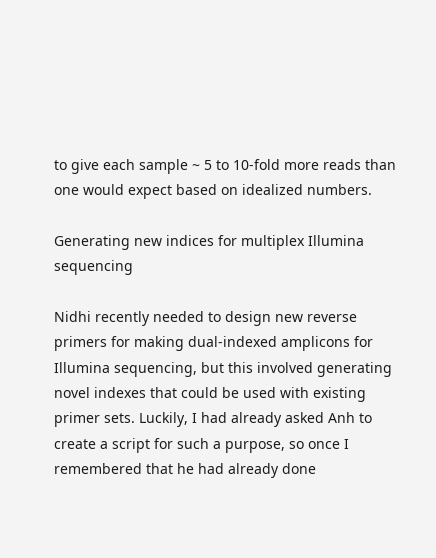to give each sample ~ 5 to 10-fold more reads than one would expect based on idealized numbers.

Generating new indices for multiplex Illumina sequencing

Nidhi recently needed to design new reverse primers for making dual-indexed amplicons for Illumina sequencing, but this involved generating novel indexes that could be used with existing primer sets. Luckily, I had already asked Anh to create a script for such a purpose, so once I remembered that he had already done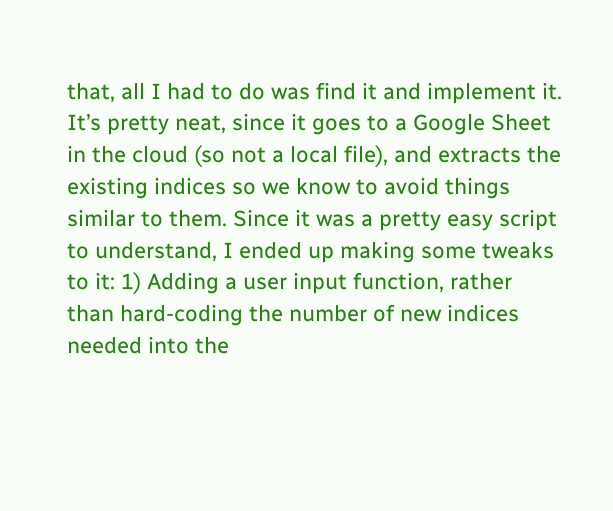that, all I had to do was find it and implement it. It’s pretty neat, since it goes to a Google Sheet in the cloud (so not a local file), and extracts the existing indices so we know to avoid things similar to them. Since it was a pretty easy script to understand, I ended up making some tweaks to it: 1) Adding a user input function, rather than hard-coding the number of new indices needed into the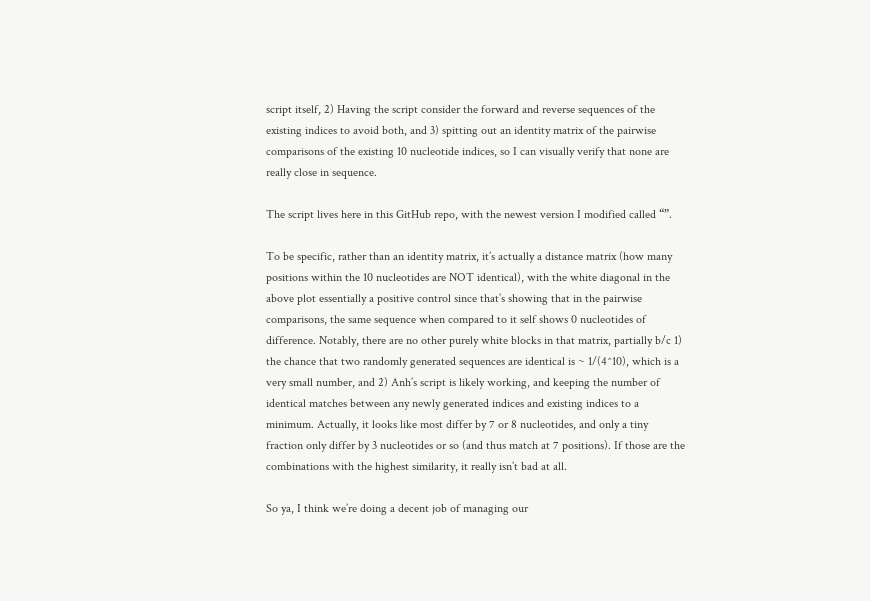script itself, 2) Having the script consider the forward and reverse sequences of the existing indices to avoid both, and 3) spitting out an identity matrix of the pairwise comparisons of the existing 10 nucleotide indices, so I can visually verify that none are really close in sequence.

The script lives here in this GitHub repo, with the newest version I modified called “”.

To be specific, rather than an identity matrix, it’s actually a distance matrix (how many positions within the 10 nucleotides are NOT identical), with the white diagonal in the above plot essentially a positive control since that’s showing that in the pairwise comparisons, the same sequence when compared to it self shows 0 nucleotides of difference. Notably, there are no other purely white blocks in that matrix, partially b/c 1) the chance that two randomly generated sequences are identical is ~ 1/(4^10), which is a very small number, and 2) Anh’s script is likely working, and keeping the number of identical matches between any newly generated indices and existing indices to a minimum. Actually, it looks like most differ by 7 or 8 nucleotides, and only a tiny fraction only differ by 3 nucleotides or so (and thus match at 7 positions). If those are the combinations with the highest similarity, it really isn’t bad at all.

So ya, I think we’re doing a decent job of managing our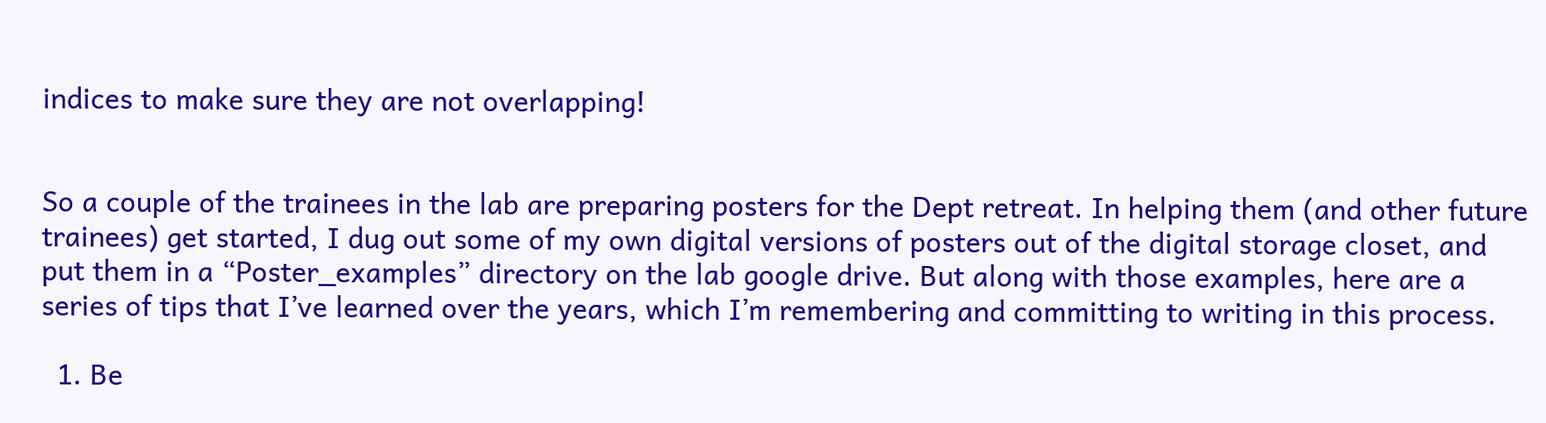indices to make sure they are not overlapping!


So a couple of the trainees in the lab are preparing posters for the Dept retreat. In helping them (and other future trainees) get started, I dug out some of my own digital versions of posters out of the digital storage closet, and put them in a “Poster_examples” directory on the lab google drive. But along with those examples, here are a series of tips that I’ve learned over the years, which I’m remembering and committing to writing in this process.

  1. Be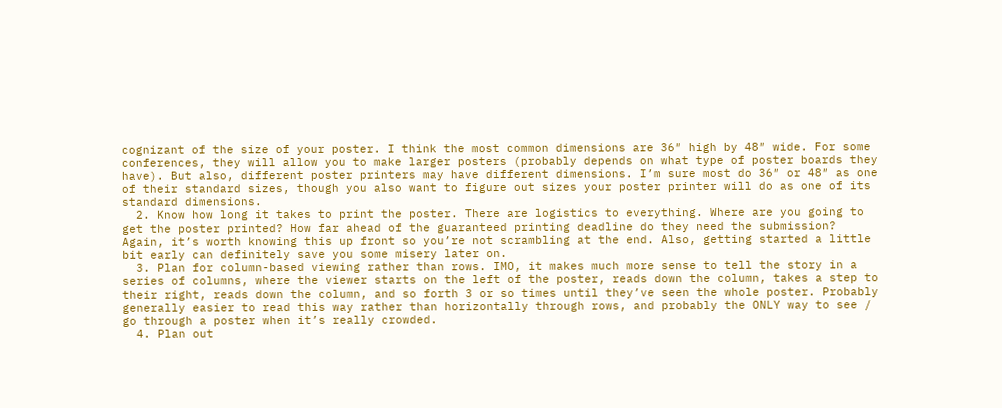cognizant of the size of your poster. I think the most common dimensions are 36″ high by 48″ wide. For some conferences, they will allow you to make larger posters (probably depends on what type of poster boards they have). But also, different poster printers may have different dimensions. I’m sure most do 36″ or 48″ as one of their standard sizes, though you also want to figure out sizes your poster printer will do as one of its standard dimensions.
  2. Know how long it takes to print the poster. There are logistics to everything. Where are you going to get the poster printed? How far ahead of the guaranteed printing deadline do they need the submission? Again, it’s worth knowing this up front so you’re not scrambling at the end. Also, getting started a little bit early can definitely save you some misery later on.
  3. Plan for column-based viewing rather than rows. IMO, it makes much more sense to tell the story in a series of columns, where the viewer starts on the left of the poster, reads down the column, takes a step to their right, reads down the column, and so forth 3 or so times until they’ve seen the whole poster. Probably generally easier to read this way rather than horizontally through rows, and probably the ONLY way to see / go through a poster when it’s really crowded.
  4. Plan out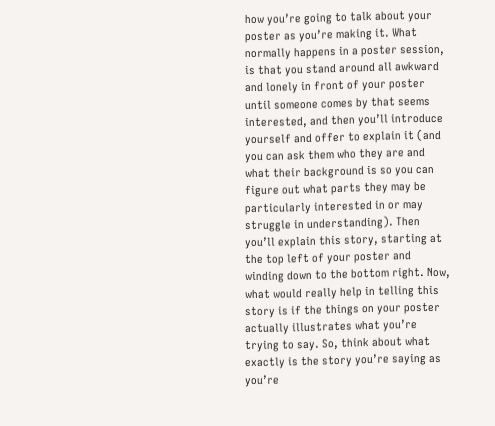how you’re going to talk about your poster as you’re making it. What normally happens in a poster session, is that you stand around all awkward and lonely in front of your poster until someone comes by that seems interested, and then you’ll introduce yourself and offer to explain it (and you can ask them who they are and what their background is so you can figure out what parts they may be particularly interested in or may struggle in understanding). Then you’ll explain this story, starting at the top left of your poster and winding down to the bottom right. Now, what would really help in telling this story is if the things on your poster actually illustrates what you’re trying to say. So, think about what exactly is the story you’re saying as you’re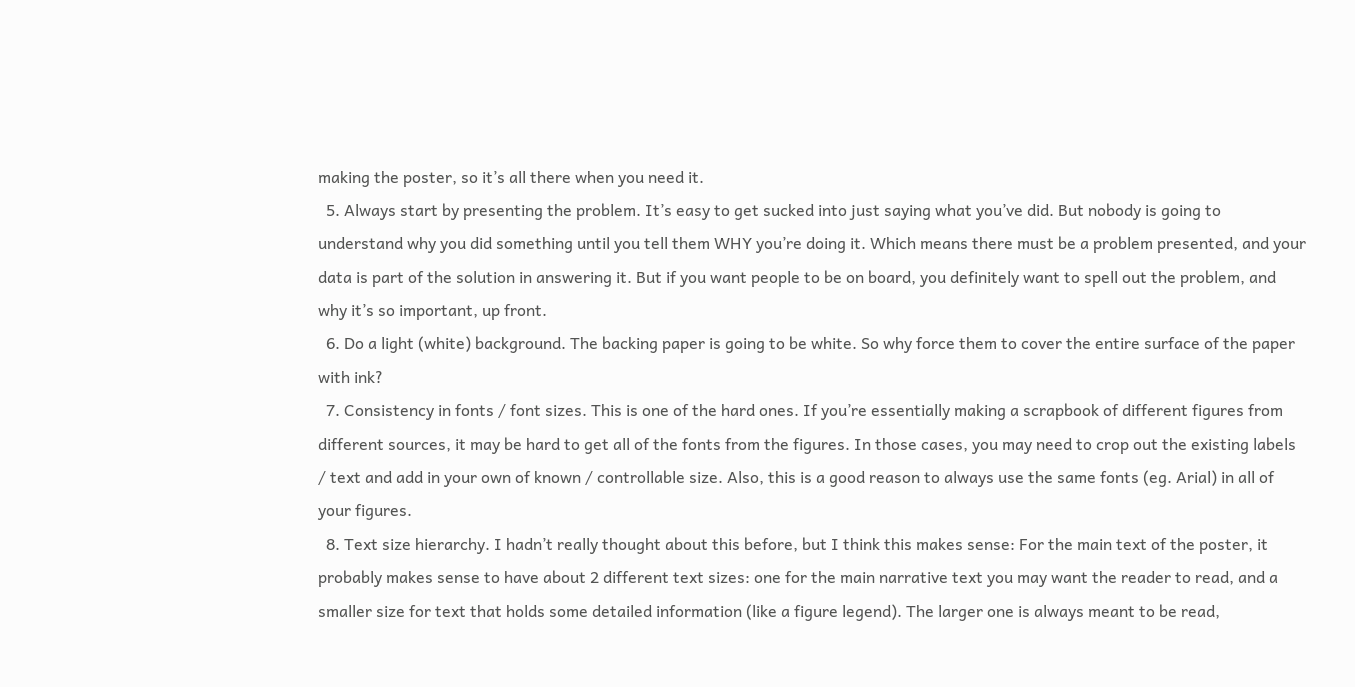making the poster, so it’s all there when you need it.
  5. Always start by presenting the problem. It’s easy to get sucked into just saying what you’ve did. But nobody is going to understand why you did something until you tell them WHY you’re doing it. Which means there must be a problem presented, and your data is part of the solution in answering it. But if you want people to be on board, you definitely want to spell out the problem, and why it’s so important, up front.
  6. Do a light (white) background. The backing paper is going to be white. So why force them to cover the entire surface of the paper with ink?
  7. Consistency in fonts / font sizes. This is one of the hard ones. If you’re essentially making a scrapbook of different figures from different sources, it may be hard to get all of the fonts from the figures. In those cases, you may need to crop out the existing labels / text and add in your own of known / controllable size. Also, this is a good reason to always use the same fonts (eg. Arial) in all of your figures.
  8. Text size hierarchy. I hadn’t really thought about this before, but I think this makes sense: For the main text of the poster, it probably makes sense to have about 2 different text sizes: one for the main narrative text you may want the reader to read, and a smaller size for text that holds some detailed information (like a figure legend). The larger one is always meant to be read,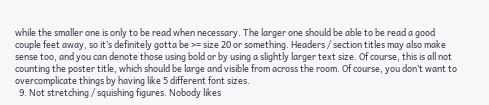while the smaller one is only to be read when necessary. The larger one should be able to be read a good couple feet away, so it’s definitely gotta be >= size 20 or something. Headers / section titles may also make sense too, and you can denote those using bold or by using a slightly larger text size. Of course, this is all not counting the poster title, which should be large and visible from across the room. Of course, you don’t want to overcomplicate things by having like 5 different font sizes.
  9. Not stretching / squishing figures. Nobody likes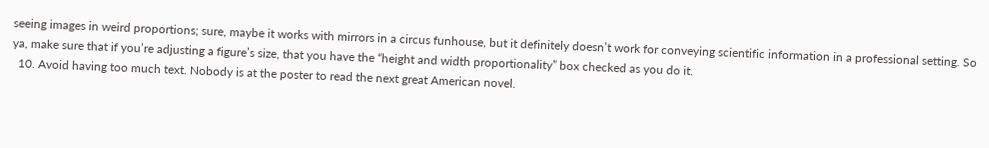seeing images in weird proportions; sure, maybe it works with mirrors in a circus funhouse, but it definitely doesn’t work for conveying scientific information in a professional setting. So ya, make sure that if you’re adjusting a figure’s size, that you have the “height and width proportionality” box checked as you do it.
  10. Avoid having too much text. Nobody is at the poster to read the next great American novel.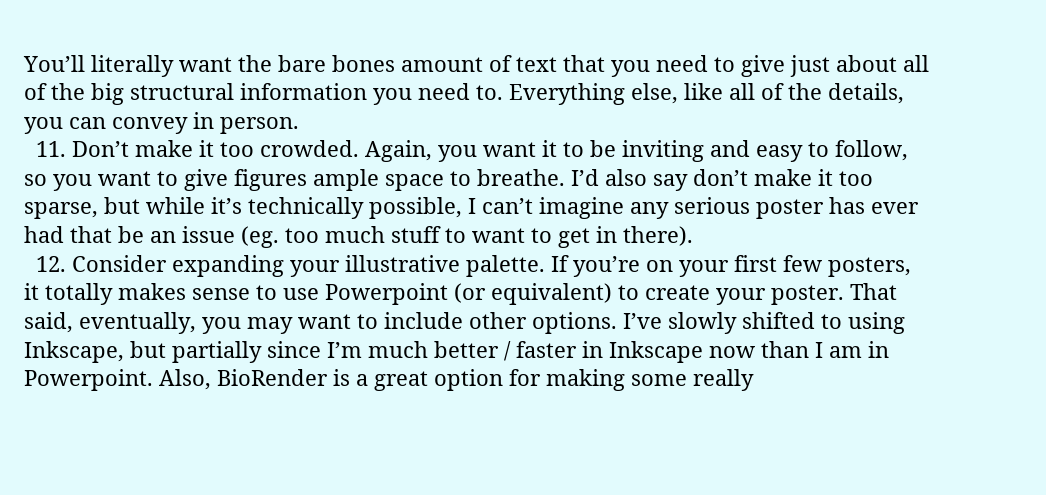You’ll literally want the bare bones amount of text that you need to give just about all of the big structural information you need to. Everything else, like all of the details, you can convey in person.
  11. Don’t make it too crowded. Again, you want it to be inviting and easy to follow, so you want to give figures ample space to breathe. I’d also say don’t make it too sparse, but while it’s technically possible, I can’t imagine any serious poster has ever had that be an issue (eg. too much stuff to want to get in there).
  12. Consider expanding your illustrative palette. If you’re on your first few posters, it totally makes sense to use Powerpoint (or equivalent) to create your poster. That said, eventually, you may want to include other options. I’ve slowly shifted to using Inkscape, but partially since I’m much better / faster in Inkscape now than I am in Powerpoint. Also, BioRender is a great option for making some really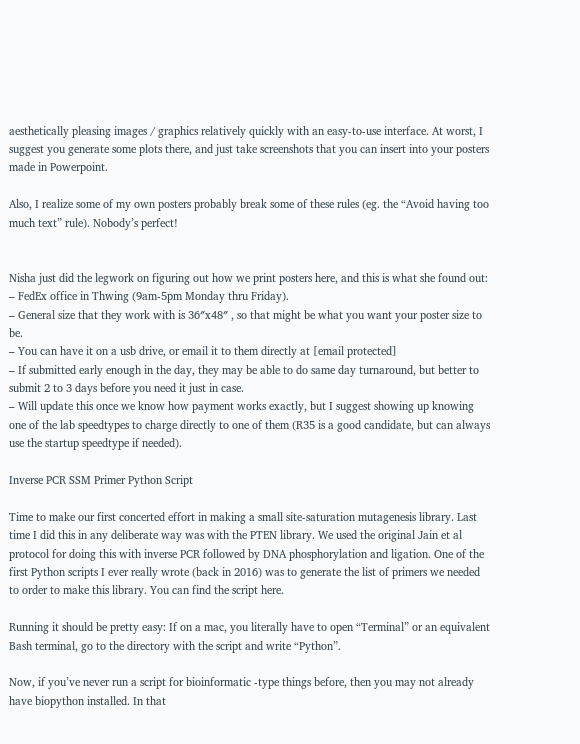aesthetically pleasing images / graphics relatively quickly with an easy-to-use interface. At worst, I suggest you generate some plots there, and just take screenshots that you can insert into your posters made in Powerpoint.

Also, I realize some of my own posters probably break some of these rules (eg. the “Avoid having too much text” rule). Nobody’s perfect!


Nisha just did the legwork on figuring out how we print posters here, and this is what she found out:
– FedEx office in Thwing (9am-5pm Monday thru Friday).
– General size that they work with is 36″x48″ , so that might be what you want your poster size to be.
– You can have it on a usb drive, or email it to them directly at [email protected]
– If submitted early enough in the day, they may be able to do same day turnaround, but better to submit 2 to 3 days before you need it just in case.
– Will update this once we know how payment works exactly, but I suggest showing up knowing one of the lab speedtypes to charge directly to one of them (R35 is a good candidate, but can always use the startup speedtype if needed).

Inverse PCR SSM Primer Python Script

Time to make our first concerted effort in making a small site-saturation mutagenesis library. Last time I did this in any deliberate way was with the PTEN library. We used the original Jain et al protocol for doing this with inverse PCR followed by DNA phosphorylation and ligation. One of the first Python scripts I ever really wrote (back in 2016) was to generate the list of primers we needed to order to make this library. You can find the script here.

Running it should be pretty easy: If on a mac, you literally have to open “Terminal” or an equivalent Bash terminal, go to the directory with the script and write “Python”.

Now, if you’ve never run a script for bioinformatic -type things before, then you may not already have biopython installed. In that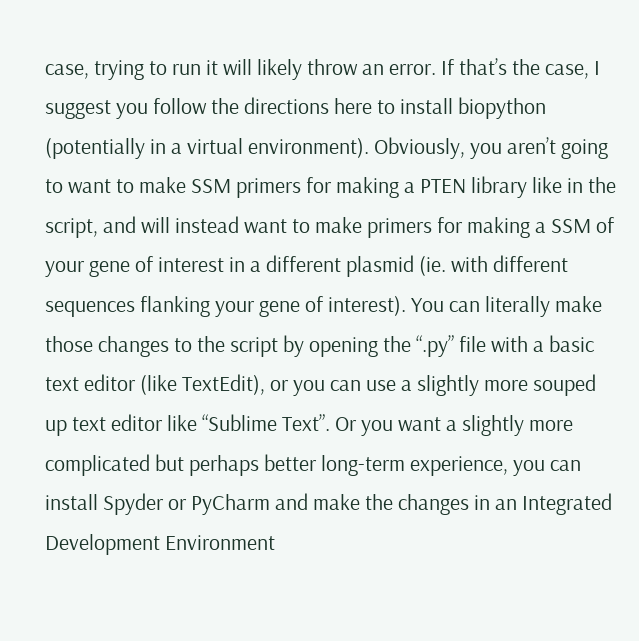case, trying to run it will likely throw an error. If that’s the case, I suggest you follow the directions here to install biopython (potentially in a virtual environment). Obviously, you aren’t going to want to make SSM primers for making a PTEN library like in the script, and will instead want to make primers for making a SSM of your gene of interest in a different plasmid (ie. with different sequences flanking your gene of interest). You can literally make those changes to the script by opening the “.py” file with a basic text editor (like TextEdit), or you can use a slightly more souped up text editor like “Sublime Text”. Or you want a slightly more complicated but perhaps better long-term experience, you can install Spyder or PyCharm and make the changes in an Integrated Development Environment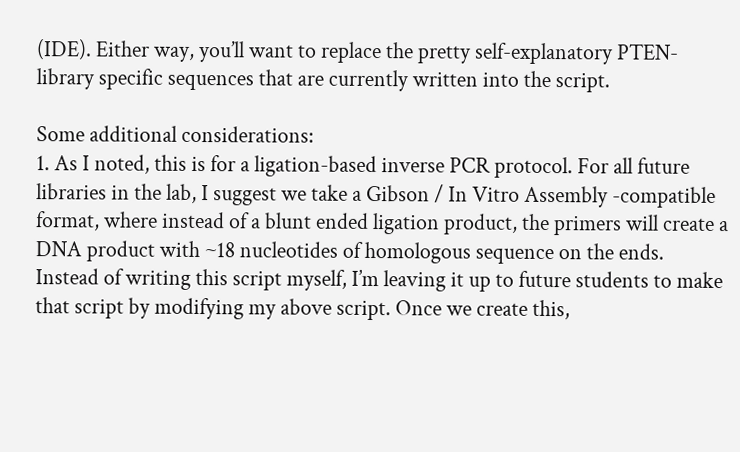(IDE). Either way, you’ll want to replace the pretty self-explanatory PTEN-library specific sequences that are currently written into the script.

Some additional considerations:
1. As I noted, this is for a ligation-based inverse PCR protocol. For all future libraries in the lab, I suggest we take a Gibson / In Vitro Assembly -compatible format, where instead of a blunt ended ligation product, the primers will create a DNA product with ~18 nucleotides of homologous sequence on the ends. Instead of writing this script myself, I’m leaving it up to future students to make that script by modifying my above script. Once we create this,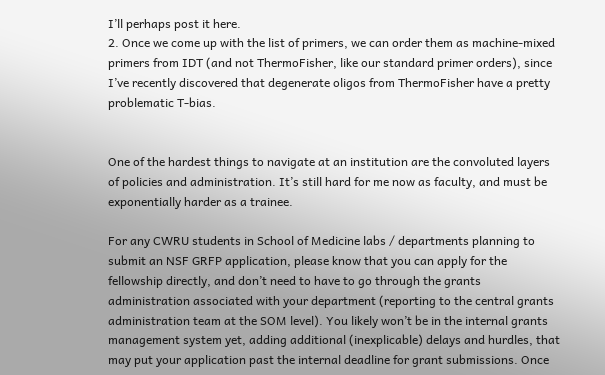I’ll perhaps post it here.
2. Once we come up with the list of primers, we can order them as machine-mixed primers from IDT (and not ThermoFisher, like our standard primer orders), since I’ve recently discovered that degenerate oligos from ThermoFisher have a pretty problematic T-bias.


One of the hardest things to navigate at an institution are the convoluted layers of policies and administration. It’s still hard for me now as faculty, and must be exponentially harder as a trainee.

For any CWRU students in School of Medicine labs / departments planning to submit an NSF GRFP application, please know that you can apply for the fellowship directly, and don’t need to have to go through the grants administration associated with your department (reporting to the central grants administration team at the SOM level). You likely won’t be in the internal grants management system yet, adding additional (inexplicable) delays and hurdles, that may put your application past the internal deadline for grant submissions. Once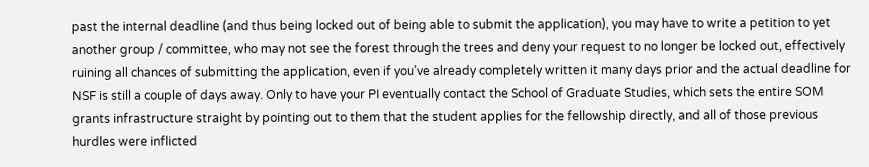past the internal deadline (and thus being locked out of being able to submit the application), you may have to write a petition to yet another group / committee, who may not see the forest through the trees and deny your request to no longer be locked out, effectively ruining all chances of submitting the application, even if you’ve already completely written it many days prior and the actual deadline for NSF is still a couple of days away. Only to have your PI eventually contact the School of Graduate Studies, which sets the entire SOM grants infrastructure straight by pointing out to them that the student applies for the fellowship directly, and all of those previous hurdles were inflicted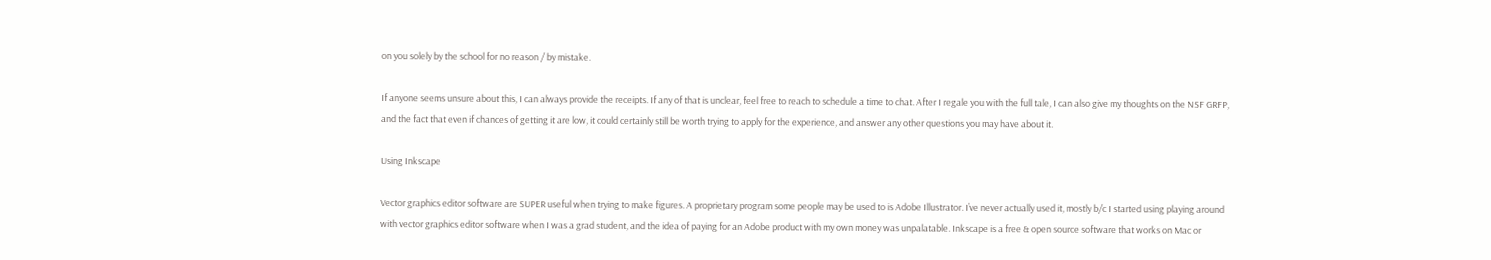on you solely by the school for no reason / by mistake.

If anyone seems unsure about this, I can always provide the receipts. If any of that is unclear, feel free to reach to schedule a time to chat. After I regale you with the full tale, I can also give my thoughts on the NSF GRFP, and the fact that even if chances of getting it are low, it could certainly still be worth trying to apply for the experience, and answer any other questions you may have about it.

Using Inkscape

Vector graphics editor software are SUPER useful when trying to make figures. A proprietary program some people may be used to is Adobe Illustrator. I’ve never actually used it, mostly b/c I started using playing around with vector graphics editor software when I was a grad student, and the idea of paying for an Adobe product with my own money was unpalatable. Inkscape is a free & open source software that works on Mac or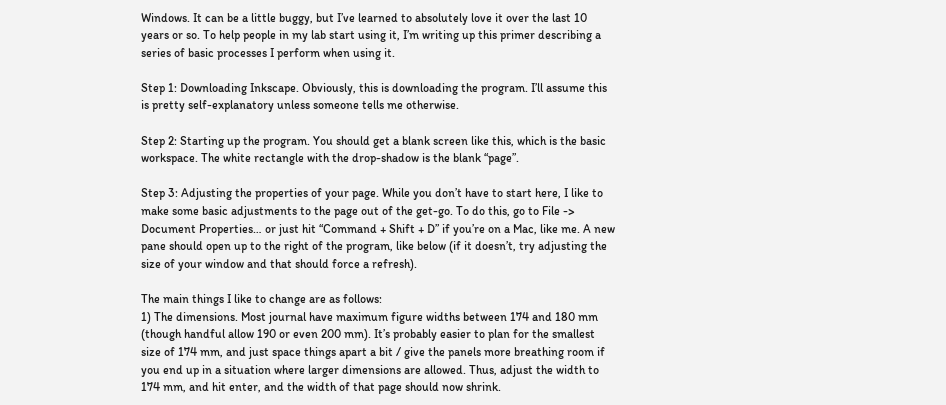Windows. It can be a little buggy, but I’ve learned to absolutely love it over the last 10 years or so. To help people in my lab start using it, I’m writing up this primer describing a series of basic processes I perform when using it.

Step 1: Downloading Inkscape. Obviously, this is downloading the program. I’ll assume this is pretty self-explanatory unless someone tells me otherwise.

Step 2: Starting up the program. You should get a blank screen like this, which is the basic workspace. The white rectangle with the drop-shadow is the blank “page”.

Step 3: Adjusting the properties of your page. While you don’t have to start here, I like to make some basic adjustments to the page out of the get-go. To do this, go to File -> Document Properties… or just hit “Command + Shift + D” if you’re on a Mac, like me. A new pane should open up to the right of the program, like below (if it doesn’t, try adjusting the size of your window and that should force a refresh).

The main things I like to change are as follows:
1) The dimensions. Most journal have maximum figure widths between 174 and 180 mm (though handful allow 190 or even 200 mm). It’s probably easier to plan for the smallest size of 174 mm, and just space things apart a bit / give the panels more breathing room if you end up in a situation where larger dimensions are allowed. Thus, adjust the width to 174 mm, and hit enter, and the width of that page should now shrink.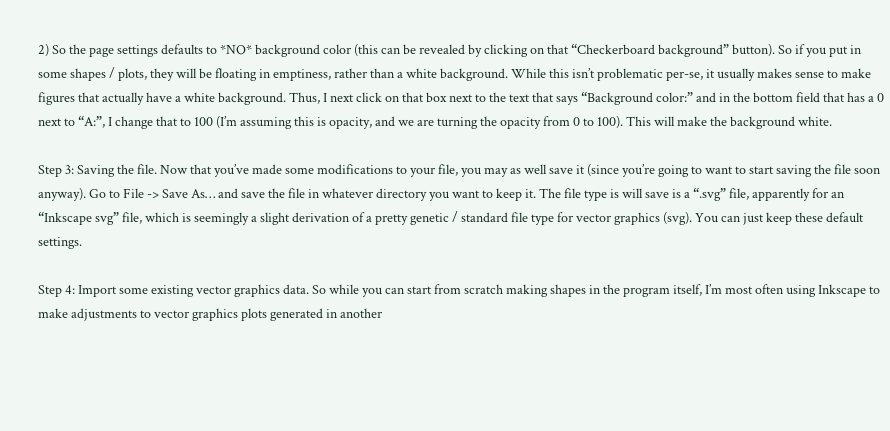2) So the page settings defaults to *NO* background color (this can be revealed by clicking on that “Checkerboard background” button). So if you put in some shapes / plots, they will be floating in emptiness, rather than a white background. While this isn’t problematic per-se, it usually makes sense to make figures that actually have a white background. Thus, I next click on that box next to the text that says “Background color:” and in the bottom field that has a 0 next to “A:”, I change that to 100 (I’m assuming this is opacity, and we are turning the opacity from 0 to 100). This will make the background white.

Step 3: Saving the file. Now that you’ve made some modifications to your file, you may as well save it (since you’re going to want to start saving the file soon anyway). Go to File -> Save As… and save the file in whatever directory you want to keep it. The file type is will save is a “.svg” file, apparently for an “Inkscape svg” file, which is seemingly a slight derivation of a pretty genetic / standard file type for vector graphics (svg). You can just keep these default settings.

Step 4: Import some existing vector graphics data. So while you can start from scratch making shapes in the program itself, I’m most often using Inkscape to make adjustments to vector graphics plots generated in another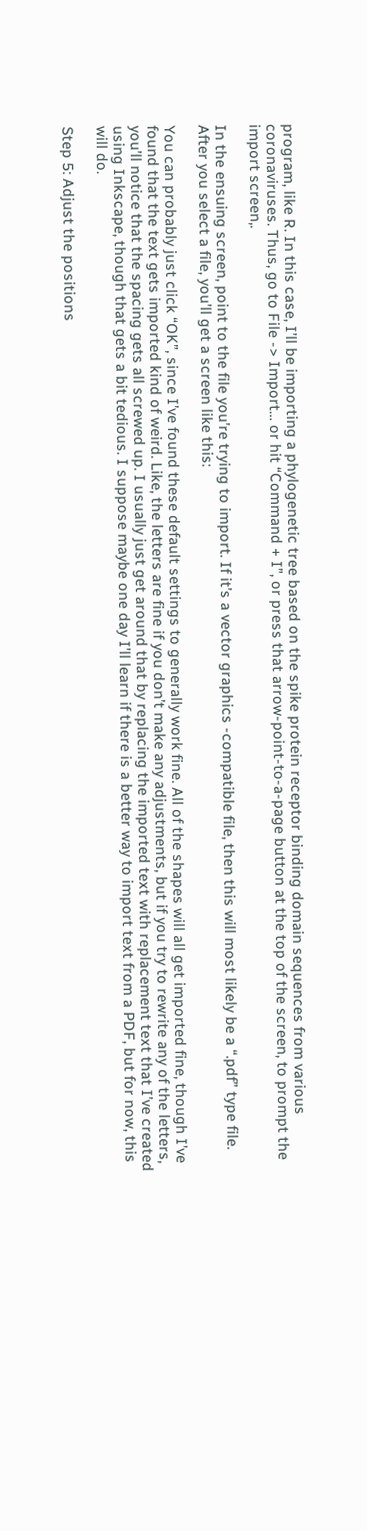program, like R. In this case, I’ll be importing a phylogenetic tree based on the spike protein receptor binding domain sequences from various coronaviruses. Thus, go to File -> Import… or hit “Command + I”, or press that arrow-point-to-a-page button at the top of the screen, to prompt the import screen,.

In the ensuing screen, point to the file you’re trying to import. If it’s a vector graphics -compatible file, then this will most likely be a “.pdf” type file. After you select a file, you’ll get a screen like this:

You can probably just click “OK”, since I’ve found these default settings to generally work fine. All of the shapes will all get imported fine, though I’ve found that the text gets imported kind of weird. Like, the letters are fine if you don’t make any adjustments, but if you try to rewrite any of the letters, you’ll notice that the spacing gets all screwed up. I usually just get around that by replacing the imported text with replacement text that I’ve created using Inkscape, though that gets a bit tedious. I suppose maybe one day I’ll learn if there is a better way to import text from a PDF, but for now, this will do.

Step 5: Adjust the positions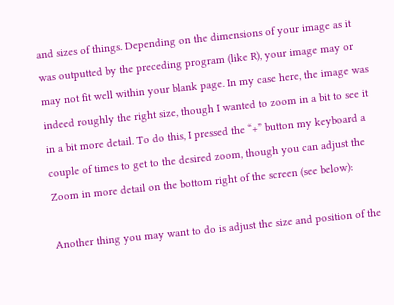and sizes of things. Depending on the dimensions of your image as it was outputted by the preceding program (like R), your image may or may not fit well within your blank page. In my case here, the image was indeed roughly the right size, though I wanted to zoom in a bit to see it in a bit more detail. To do this, I pressed the “+” button my keyboard a couple of times to get to the desired zoom, though you can adjust the Zoom in more detail on the bottom right of the screen (see below):

Another thing you may want to do is adjust the size and position of the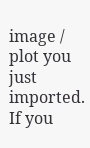image / plot you just imported. If you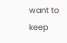want to keep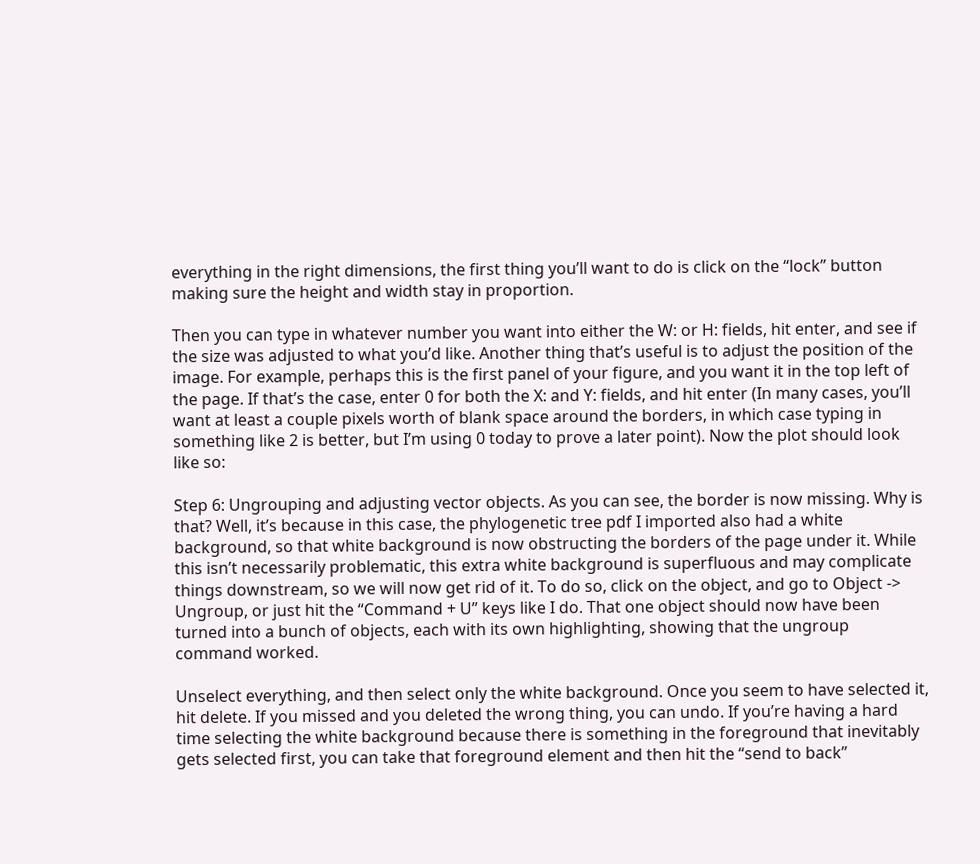everything in the right dimensions, the first thing you’ll want to do is click on the “lock” button making sure the height and width stay in proportion.

Then you can type in whatever number you want into either the W: or H: fields, hit enter, and see if the size was adjusted to what you’d like. Another thing that’s useful is to adjust the position of the image. For example, perhaps this is the first panel of your figure, and you want it in the top left of the page. If that’s the case, enter 0 for both the X: and Y: fields, and hit enter (In many cases, you’ll want at least a couple pixels worth of blank space around the borders, in which case typing in something like 2 is better, but I’m using 0 today to prove a later point). Now the plot should look like so:

Step 6: Ungrouping and adjusting vector objects. As you can see, the border is now missing. Why is that? Well, it’s because in this case, the phylogenetic tree pdf I imported also had a white background, so that white background is now obstructing the borders of the page under it. While this isn’t necessarily problematic, this extra white background is superfluous and may complicate things downstream, so we will now get rid of it. To do so, click on the object, and go to Object -> Ungroup, or just hit the “Command + U” keys like I do. That one object should now have been turned into a bunch of objects, each with its own highlighting, showing that the ungroup command worked.

Unselect everything, and then select only the white background. Once you seem to have selected it, hit delete. If you missed and you deleted the wrong thing, you can undo. If you’re having a hard time selecting the white background because there is something in the foreground that inevitably gets selected first, you can take that foreground element and then hit the “send to back”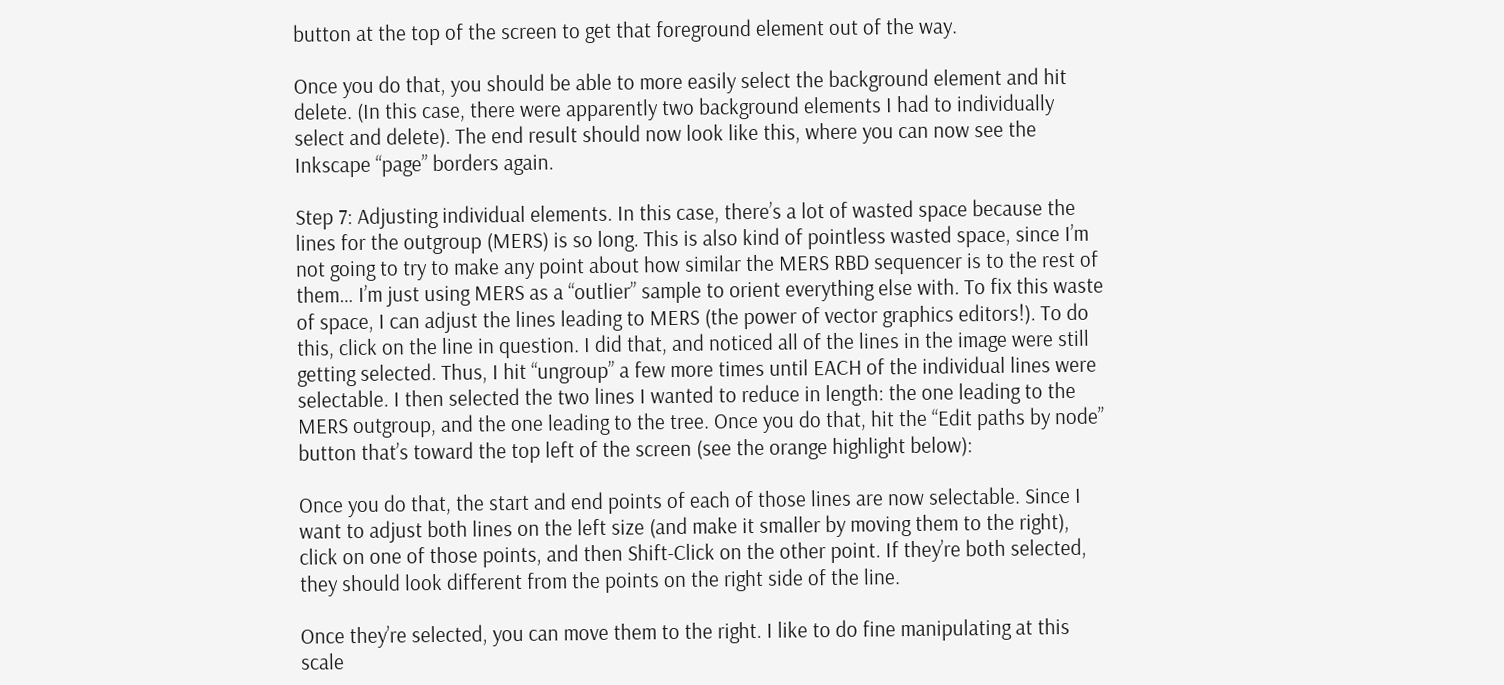button at the top of the screen to get that foreground element out of the way.

Once you do that, you should be able to more easily select the background element and hit delete. (In this case, there were apparently two background elements I had to individually select and delete). The end result should now look like this, where you can now see the Inkscape “page” borders again.

Step 7: Adjusting individual elements. In this case, there’s a lot of wasted space because the lines for the outgroup (MERS) is so long. This is also kind of pointless wasted space, since I’m not going to try to make any point about how similar the MERS RBD sequencer is to the rest of them… I’m just using MERS as a “outlier” sample to orient everything else with. To fix this waste of space, I can adjust the lines leading to MERS (the power of vector graphics editors!). To do this, click on the line in question. I did that, and noticed all of the lines in the image were still getting selected. Thus, I hit “ungroup” a few more times until EACH of the individual lines were selectable. I then selected the two lines I wanted to reduce in length: the one leading to the MERS outgroup, and the one leading to the tree. Once you do that, hit the “Edit paths by node” button that’s toward the top left of the screen (see the orange highlight below):

Once you do that, the start and end points of each of those lines are now selectable. Since I want to adjust both lines on the left size (and make it smaller by moving them to the right), click on one of those points, and then Shift-Click on the other point. If they’re both selected, they should look different from the points on the right side of the line.

Once they’re selected, you can move them to the right. I like to do fine manipulating at this scale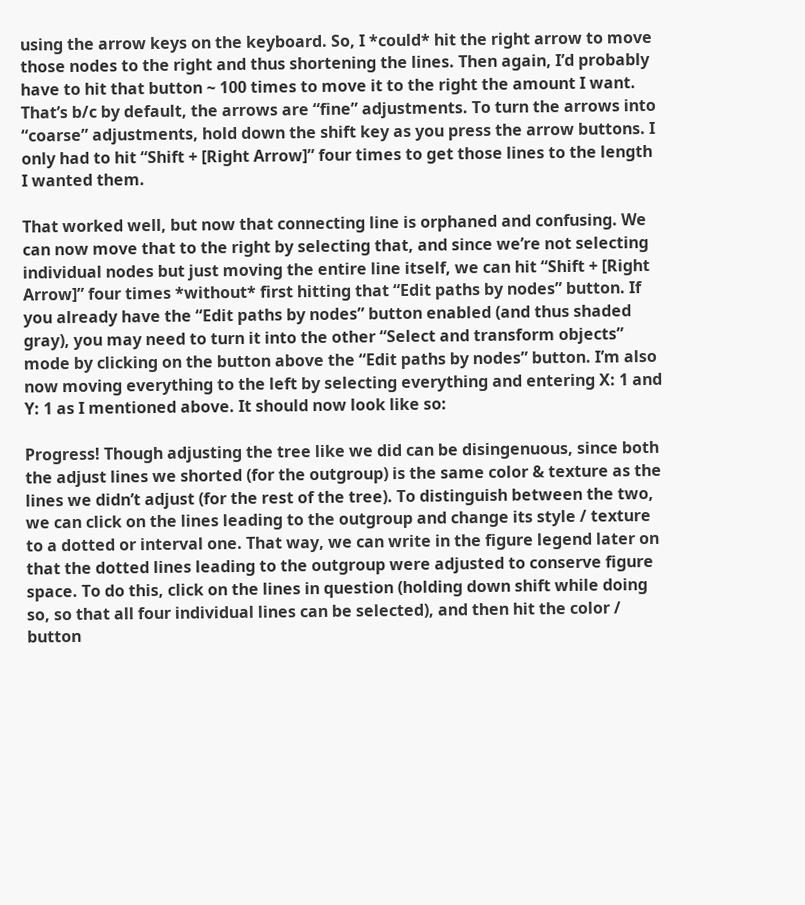using the arrow keys on the keyboard. So, I *could* hit the right arrow to move those nodes to the right and thus shortening the lines. Then again, I’d probably have to hit that button ~ 100 times to move it to the right the amount I want. That’s b/c by default, the arrows are “fine” adjustments. To turn the arrows into “coarse” adjustments, hold down the shift key as you press the arrow buttons. I only had to hit “Shift + [Right Arrow]” four times to get those lines to the length I wanted them.

That worked well, but now that connecting line is orphaned and confusing. We can now move that to the right by selecting that, and since we’re not selecting individual nodes but just moving the entire line itself, we can hit “Shift + [Right Arrow]” four times *without* first hitting that “Edit paths by nodes” button. If you already have the “Edit paths by nodes” button enabled (and thus shaded gray), you may need to turn it into the other “Select and transform objects” mode by clicking on the button above the “Edit paths by nodes” button. I’m also now moving everything to the left by selecting everything and entering X: 1 and Y: 1 as I mentioned above. It should now look like so:

Progress! Though adjusting the tree like we did can be disingenuous, since both the adjust lines we shorted (for the outgroup) is the same color & texture as the lines we didn’t adjust (for the rest of the tree). To distinguish between the two, we can click on the lines leading to the outgroup and change its style / texture to a dotted or interval one. That way, we can write in the figure legend later on that the dotted lines leading to the outgroup were adjusted to conserve figure space. To do this, click on the lines in question (holding down shift while doing so, so that all four individual lines can be selected), and then hit the color / button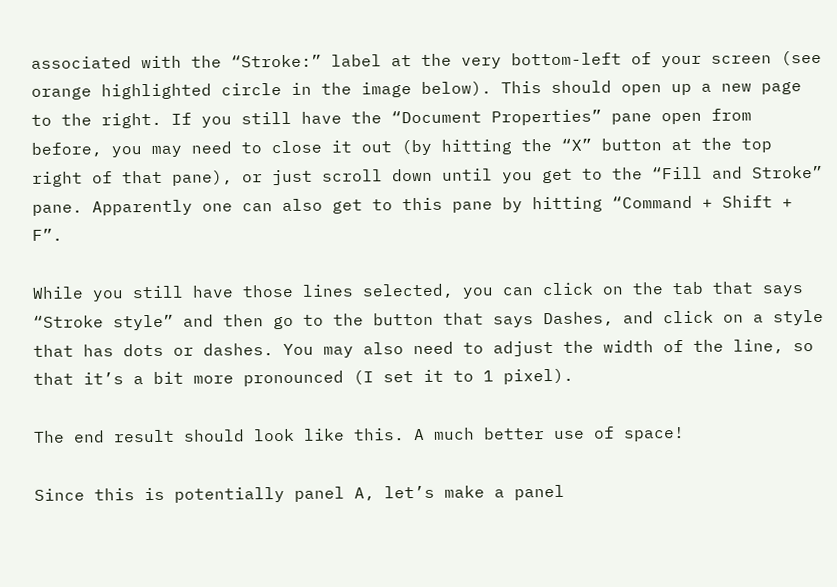associated with the “Stroke:” label at the very bottom-left of your screen (see orange highlighted circle in the image below). This should open up a new page to the right. If you still have the “Document Properties” pane open from before, you may need to close it out (by hitting the “X” button at the top right of that pane), or just scroll down until you get to the “Fill and Stroke” pane. Apparently one can also get to this pane by hitting “Command + Shift + F”.

While you still have those lines selected, you can click on the tab that says “Stroke style” and then go to the button that says Dashes, and click on a style that has dots or dashes. You may also need to adjust the width of the line, so that it’s a bit more pronounced (I set it to 1 pixel).

The end result should look like this. A much better use of space!

Since this is potentially panel A, let’s make a panel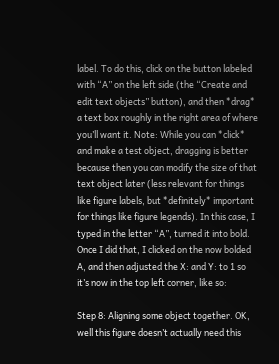label. To do this, click on the button labeled with “A” on the left side (the “Create and edit text objects” button), and then *drag* a text box roughly in the right area of where you’ll want it. Note: While you can *click* and make a test object, dragging is better because then you can modify the size of that text object later (less relevant for things like figure labels, but *definitely* important for things like figure legends). In this case, I typed in the letter “A”, turned it into bold. Once I did that, I clicked on the now bolded A, and then adjusted the X: and Y: to 1 so it’s now in the top left corner, like so:

Step 8: Aligning some object together. OK, well this figure doesn’t actually need this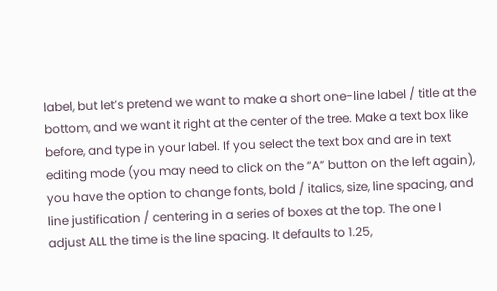label, but let’s pretend we want to make a short one-line label / title at the bottom, and we want it right at the center of the tree. Make a text box like before, and type in your label. If you select the text box and are in text editing mode (you may need to click on the “A” button on the left again), you have the option to change fonts, bold / italics, size, line spacing, and line justification / centering in a series of boxes at the top. The one I adjust ALL the time is the line spacing. It defaults to 1.25,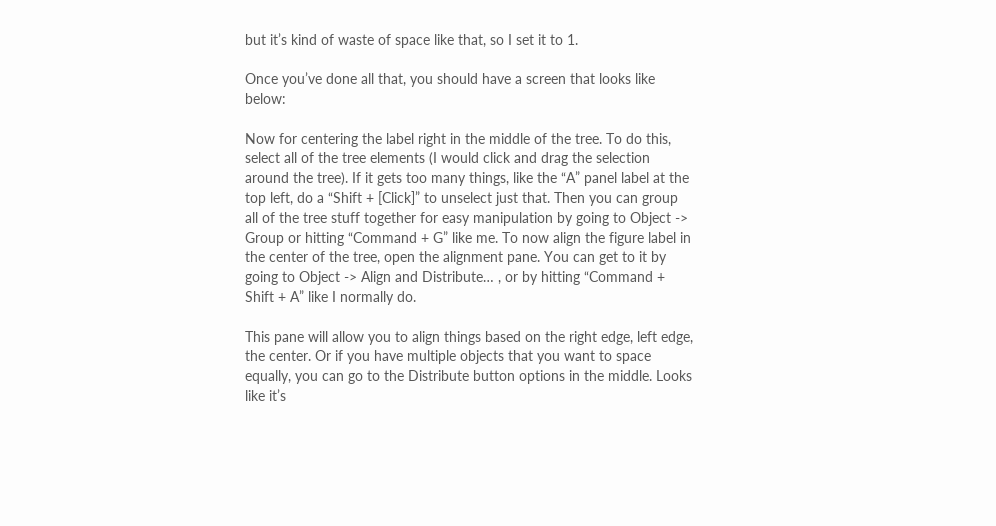but it’s kind of waste of space like that, so I set it to 1.

Once you’ve done all that, you should have a screen that looks like below:

Now for centering the label right in the middle of the tree. To do this, select all of the tree elements (I would click and drag the selection around the tree). If it gets too many things, like the “A” panel label at the top left, do a “Shift + [Click]” to unselect just that. Then you can group all of the tree stuff together for easy manipulation by going to Object -> Group or hitting “Command + G” like me. To now align the figure label in the center of the tree, open the alignment pane. You can get to it by going to Object -> Align and Distribute… , or by hitting “Command + Shift + A” like I normally do.

This pane will allow you to align things based on the right edge, left edge, the center. Or if you have multiple objects that you want to space equally, you can go to the Distribute button options in the middle. Looks like it’s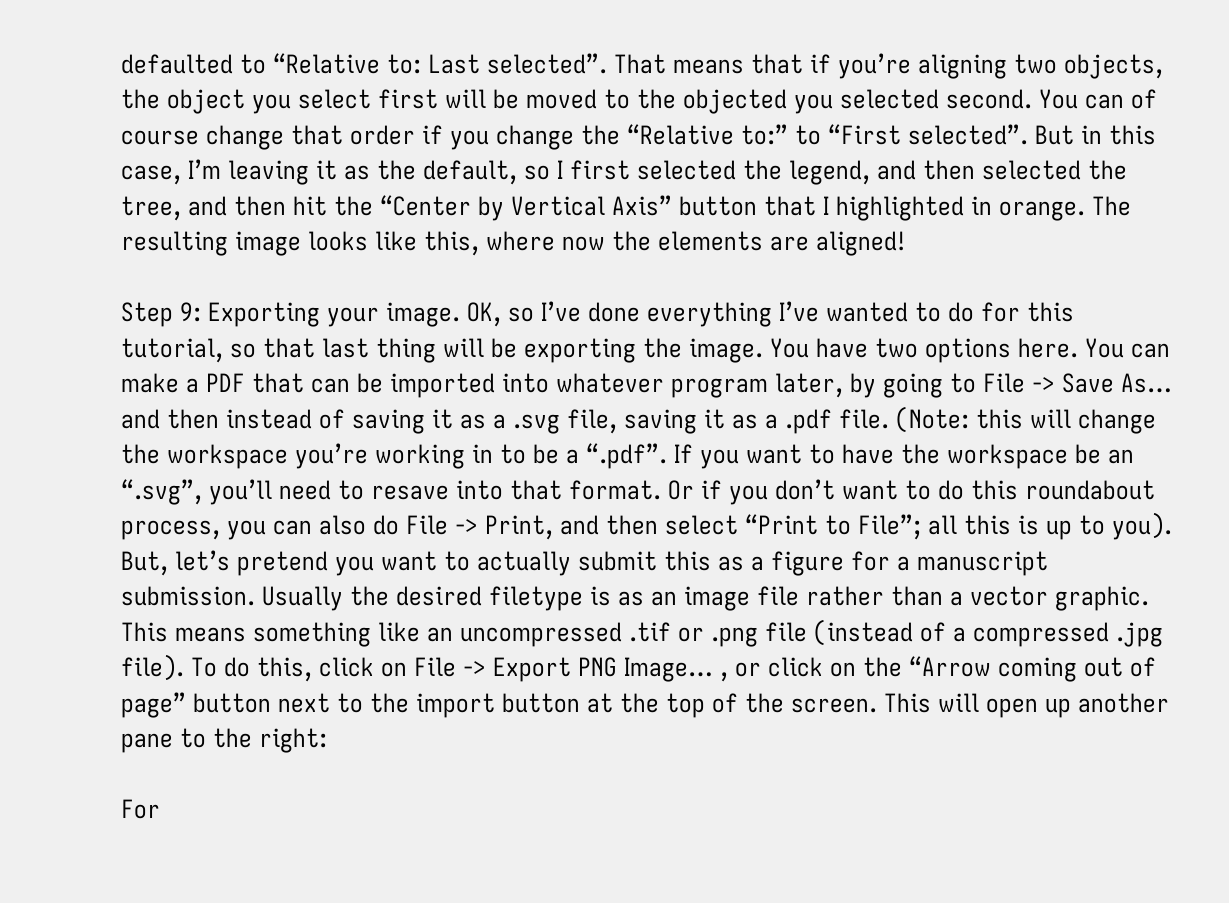defaulted to “Relative to: Last selected”. That means that if you’re aligning two objects, the object you select first will be moved to the objected you selected second. You can of course change that order if you change the “Relative to:” to “First selected”. But in this case, I’m leaving it as the default, so I first selected the legend, and then selected the tree, and then hit the “Center by Vertical Axis” button that I highlighted in orange. The resulting image looks like this, where now the elements are aligned!

Step 9: Exporting your image. OK, so I’ve done everything I’ve wanted to do for this tutorial, so that last thing will be exporting the image. You have two options here. You can make a PDF that can be imported into whatever program later, by going to File -> Save As… and then instead of saving it as a .svg file, saving it as a .pdf file. (Note: this will change the workspace you’re working in to be a “.pdf”. If you want to have the workspace be an “.svg”, you’ll need to resave into that format. Or if you don’t want to do this roundabout process, you can also do File -> Print, and then select “Print to File”; all this is up to you). But, let’s pretend you want to actually submit this as a figure for a manuscript submission. Usually the desired filetype is as an image file rather than a vector graphic. This means something like an uncompressed .tif or .png file (instead of a compressed .jpg file). To do this, click on File -> Export PNG Image… , or click on the “Arrow coming out of page” button next to the import button at the top of the screen. This will open up another pane to the right:

For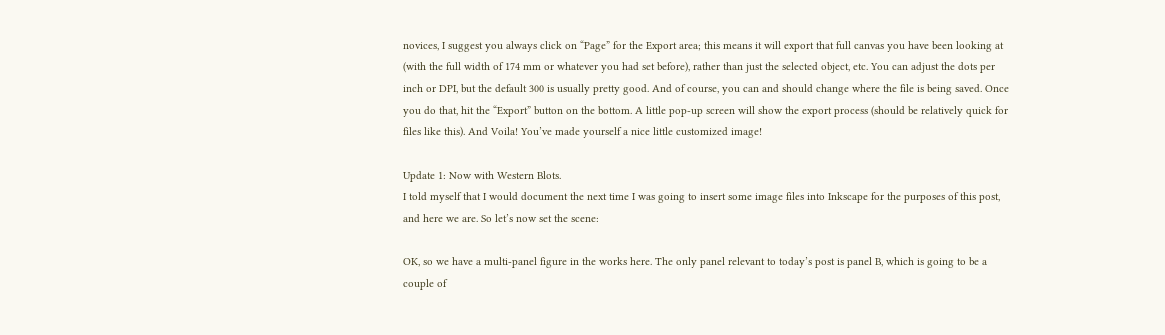novices, I suggest you always click on “Page” for the Export area; this means it will export that full canvas you have been looking at (with the full width of 174 mm or whatever you had set before), rather than just the selected object, etc. You can adjust the dots per inch or DPI, but the default 300 is usually pretty good. And of course, you can and should change where the file is being saved. Once you do that, hit the “Export” button on the bottom. A little pop-up screen will show the export process (should be relatively quick for files like this). And Voila! You’ve made yourself a nice little customized image!

Update 1: Now with Western Blots.
I told myself that I would document the next time I was going to insert some image files into Inkscape for the purposes of this post, and here we are. So let’s now set the scene:

OK, so we have a multi-panel figure in the works here. The only panel relevant to today’s post is panel B, which is going to be a couple of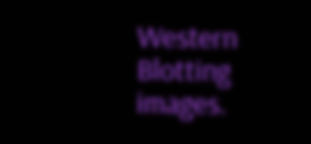Western Blotting images.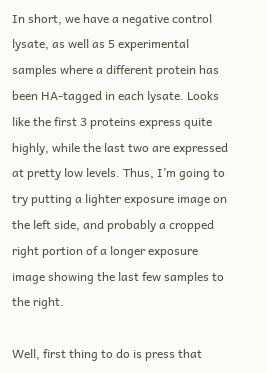In short, we have a negative control lysate, as well as 5 experimental samples where a different protein has been HA-tagged in each lysate. Looks like the first 3 proteins express quite highly, while the last two are expressed at pretty low levels. Thus, I’m going to try putting a lighter exposure image on the left side, and probably a cropped right portion of a longer exposure image showing the last few samples to the right.

Well, first thing to do is press that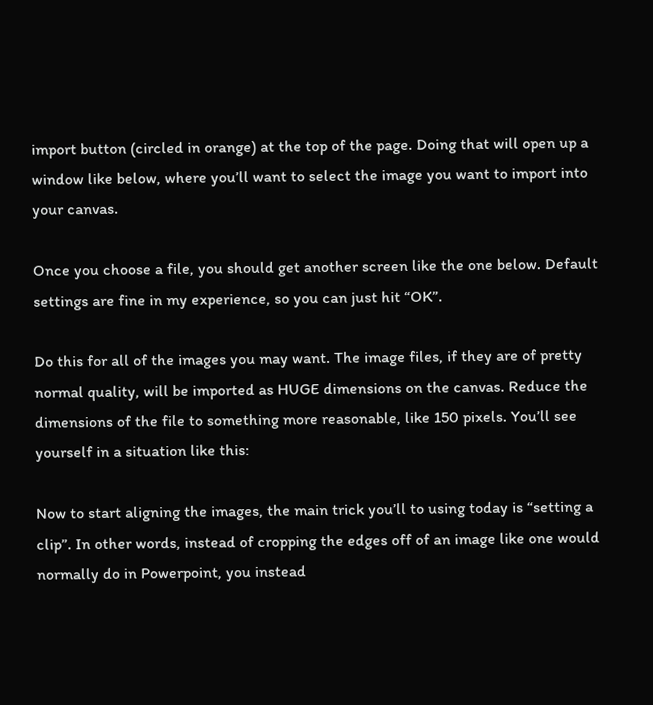import button (circled in orange) at the top of the page. Doing that will open up a window like below, where you’ll want to select the image you want to import into your canvas.

Once you choose a file, you should get another screen like the one below. Default settings are fine in my experience, so you can just hit “OK”.

Do this for all of the images you may want. The image files, if they are of pretty normal quality, will be imported as HUGE dimensions on the canvas. Reduce the dimensions of the file to something more reasonable, like 150 pixels. You’ll see yourself in a situation like this:

Now to start aligning the images, the main trick you’ll to using today is “setting a clip”. In other words, instead of cropping the edges off of an image like one would normally do in Powerpoint, you instead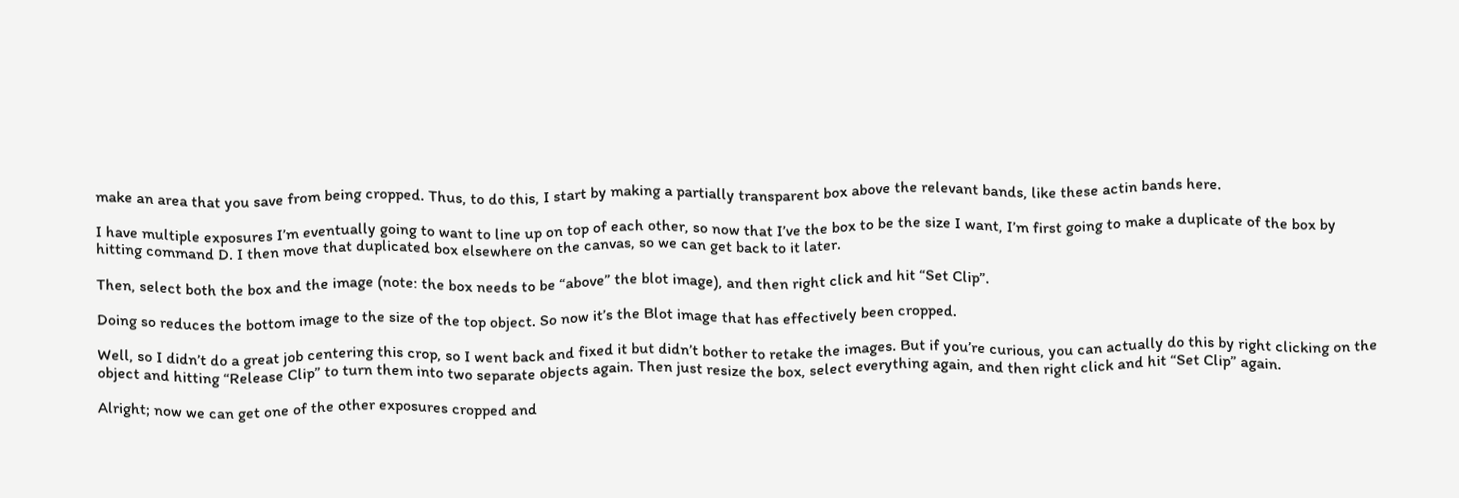make an area that you save from being cropped. Thus, to do this, I start by making a partially transparent box above the relevant bands, like these actin bands here.

I have multiple exposures I’m eventually going to want to line up on top of each other, so now that I’ve the box to be the size I want, I’m first going to make a duplicate of the box by hitting command D. I then move that duplicated box elsewhere on the canvas, so we can get back to it later.

Then, select both the box and the image (note: the box needs to be “above” the blot image), and then right click and hit “Set Clip”.

Doing so reduces the bottom image to the size of the top object. So now it’s the Blot image that has effectively been cropped.

Well, so I didn’t do a great job centering this crop, so I went back and fixed it but didn’t bother to retake the images. But if you’re curious, you can actually do this by right clicking on the object and hitting “Release Clip” to turn them into two separate objects again. Then just resize the box, select everything again, and then right click and hit “Set Clip” again.

Alright; now we can get one of the other exposures cropped and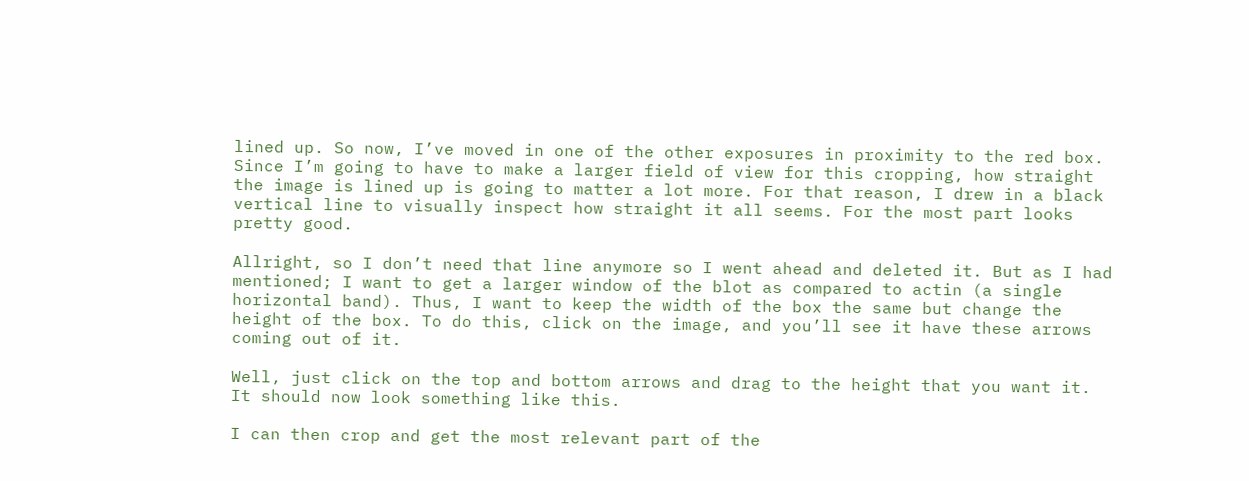lined up. So now, I’ve moved in one of the other exposures in proximity to the red box. Since I’m going to have to make a larger field of view for this cropping, how straight the image is lined up is going to matter a lot more. For that reason, I drew in a black vertical line to visually inspect how straight it all seems. For the most part looks pretty good.

Allright, so I don’t need that line anymore so I went ahead and deleted it. But as I had mentioned; I want to get a larger window of the blot as compared to actin (a single horizontal band). Thus, I want to keep the width of the box the same but change the height of the box. To do this, click on the image, and you’ll see it have these arrows coming out of it.

Well, just click on the top and bottom arrows and drag to the height that you want it. It should now look something like this.

I can then crop and get the most relevant part of the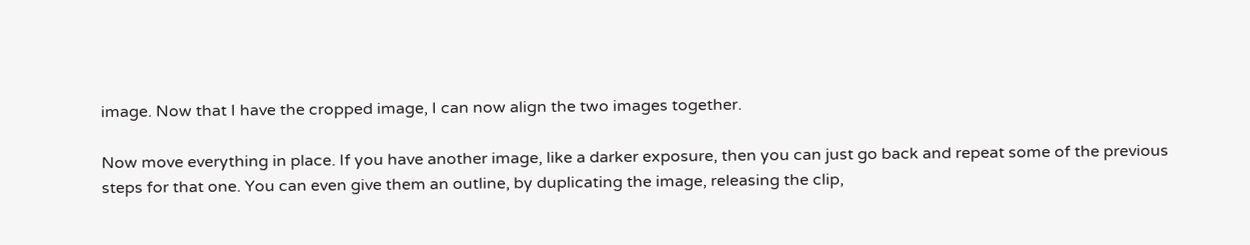image. Now that I have the cropped image, I can now align the two images together.

Now move everything in place. If you have another image, like a darker exposure, then you can just go back and repeat some of the previous steps for that one. You can even give them an outline, by duplicating the image, releasing the clip,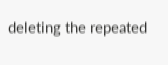deleting the repeated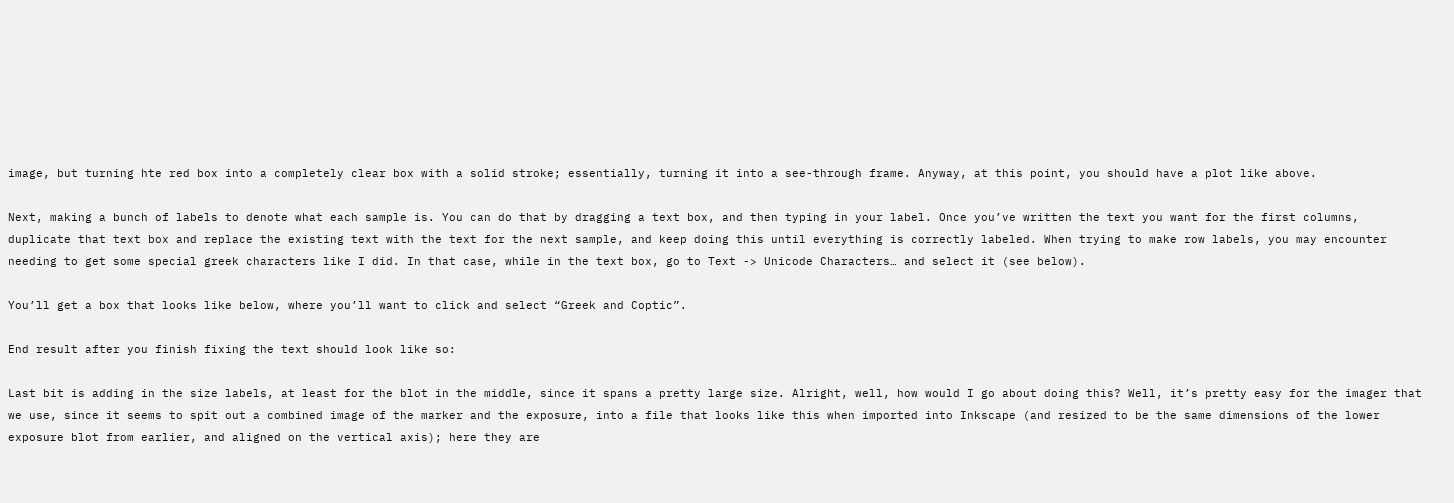image, but turning hte red box into a completely clear box with a solid stroke; essentially, turning it into a see-through frame. Anyway, at this point, you should have a plot like above.

Next, making a bunch of labels to denote what each sample is. You can do that by dragging a text box, and then typing in your label. Once you’ve written the text you want for the first columns, duplicate that text box and replace the existing text with the text for the next sample, and keep doing this until everything is correctly labeled. When trying to make row labels, you may encounter needing to get some special greek characters like I did. In that case, while in the text box, go to Text -> Unicode Characters… and select it (see below).

You’ll get a box that looks like below, where you’ll want to click and select “Greek and Coptic”.

End result after you finish fixing the text should look like so:

Last bit is adding in the size labels, at least for the blot in the middle, since it spans a pretty large size. Alright, well, how would I go about doing this? Well, it’s pretty easy for the imager that we use, since it seems to spit out a combined image of the marker and the exposure, into a file that looks like this when imported into Inkscape (and resized to be the same dimensions of the lower exposure blot from earlier, and aligned on the vertical axis); here they are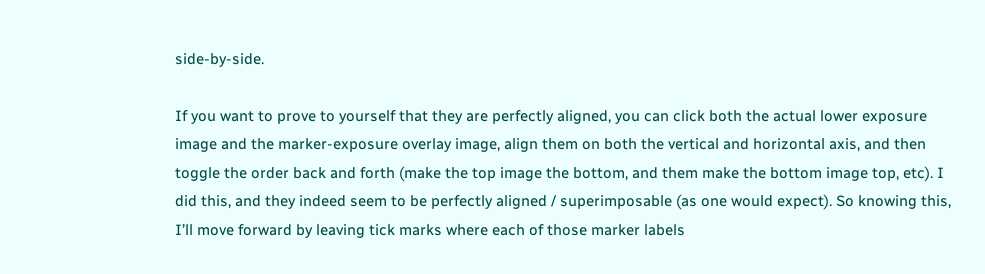side-by-side.

If you want to prove to yourself that they are perfectly aligned, you can click both the actual lower exposure image and the marker-exposure overlay image, align them on both the vertical and horizontal axis, and then toggle the order back and forth (make the top image the bottom, and them make the bottom image top, etc). I did this, and they indeed seem to be perfectly aligned / superimposable (as one would expect). So knowing this, I’ll move forward by leaving tick marks where each of those marker labels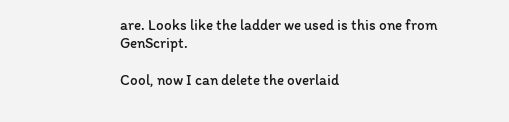are. Looks like the ladder we used is this one from GenScript.

Cool, now I can delete the overlaid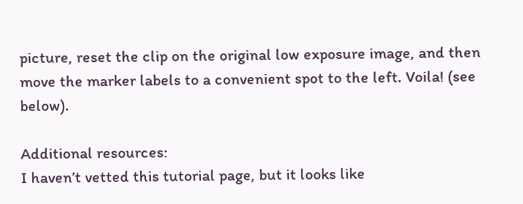picture, reset the clip on the original low exposure image, and then move the marker labels to a convenient spot to the left. Voila! (see below).

Additional resources:
I haven’t vetted this tutorial page, but it looks like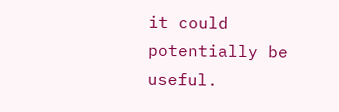it could potentially be useful.